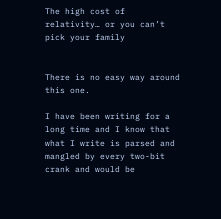The high cost of relativity… or you can’t pick your family


There is no easy way around this one.

I have been writing for a long time and I know that what I write is parsed and mangled by every two-bit crank and would be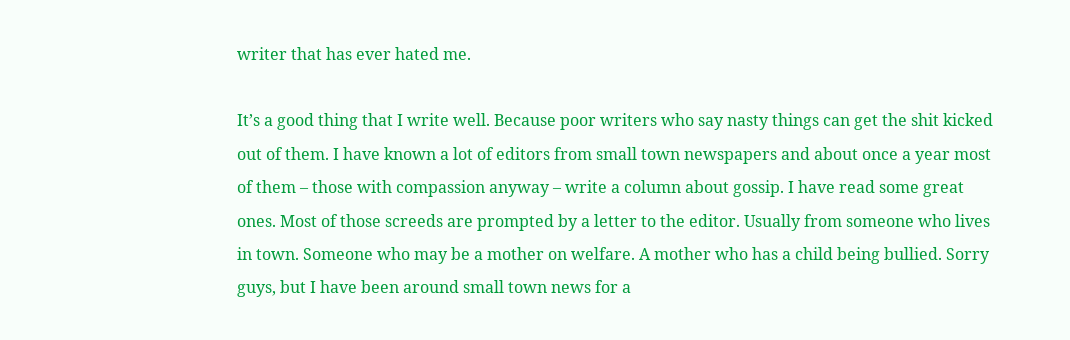writer that has ever hated me.

It’s a good thing that I write well. Because poor writers who say nasty things can get the shit kicked out of them. I have known a lot of editors from small town newspapers and about once a year most of them – those with compassion anyway – write a column about gossip. I have read some great ones. Most of those screeds are prompted by a letter to the editor. Usually from someone who lives in town. Someone who may be a mother on welfare. A mother who has a child being bullied. Sorry guys, but I have been around small town news for a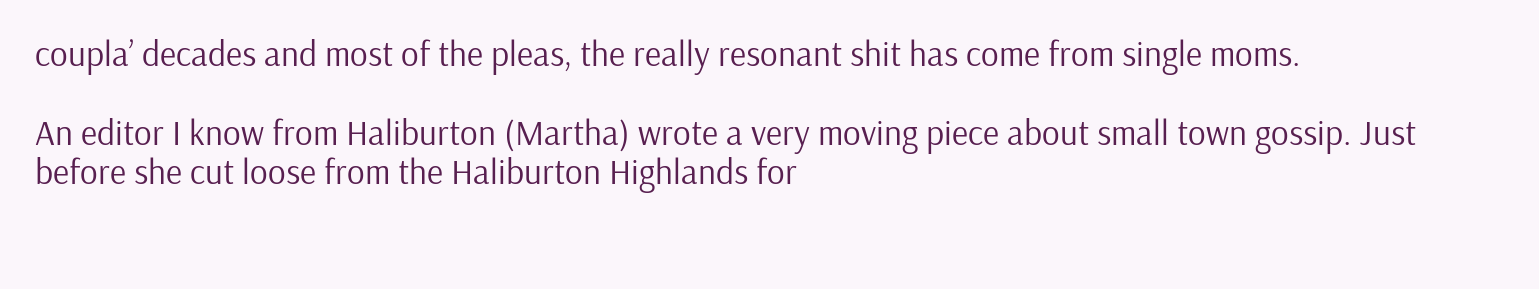coupla’ decades and most of the pleas, the really resonant shit has come from single moms.

An editor I know from Haliburton (Martha) wrote a very moving piece about small town gossip. Just before she cut loose from the Haliburton Highlands for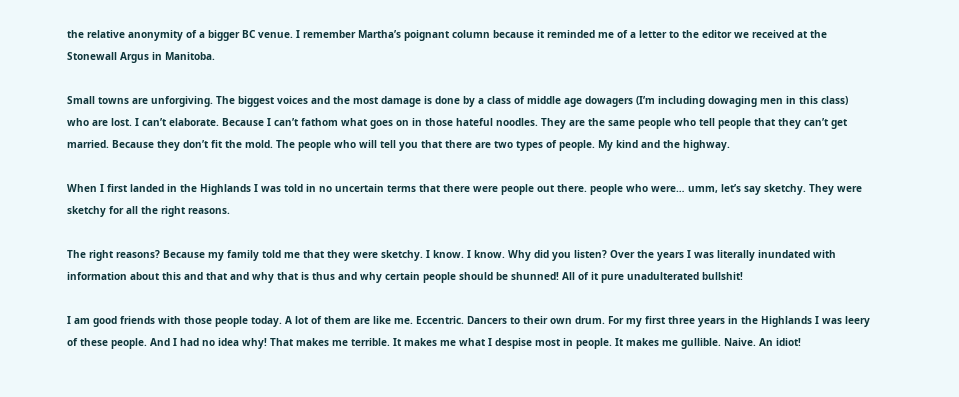the relative anonymity of a bigger BC venue. I remember Martha’s poignant column because it reminded me of a letter to the editor we received at the Stonewall Argus in Manitoba.

Small towns are unforgiving. The biggest voices and the most damage is done by a class of middle age dowagers (I’m including dowaging men in this class) who are lost. I can’t elaborate. Because I can’t fathom what goes on in those hateful noodles. They are the same people who tell people that they can’t get married. Because they don’t fit the mold. The people who will tell you that there are two types of people. My kind and the highway.

When I first landed in the Highlands I was told in no uncertain terms that there were people out there. people who were… umm, let’s say sketchy. They were sketchy for all the right reasons.

The right reasons? Because my family told me that they were sketchy. I know. I know. Why did you listen? Over the years I was literally inundated with information about this and that and why that is thus and why certain people should be shunned! All of it pure unadulterated bullshit!

I am good friends with those people today. A lot of them are like me. Eccentric. Dancers to their own drum. For my first three years in the Highlands I was leery of these people. And I had no idea why! That makes me terrible. It makes me what I despise most in people. It makes me gullible. Naive. An idiot!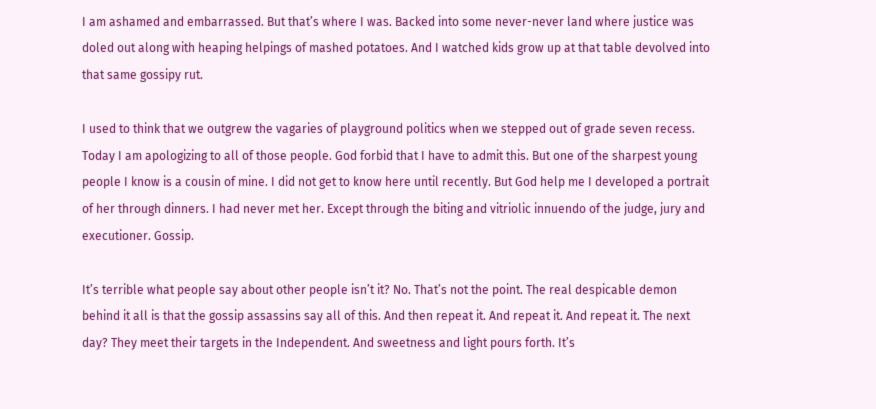I am ashamed and embarrassed. But that’s where I was. Backed into some never-never land where justice was doled out along with heaping helpings of mashed potatoes. And I watched kids grow up at that table devolved into that same gossipy rut.

I used to think that we outgrew the vagaries of playground politics when we stepped out of grade seven recess. Today I am apologizing to all of those people. God forbid that I have to admit this. But one of the sharpest young people I know is a cousin of mine. I did not get to know here until recently. But God help me I developed a portrait of her through dinners. I had never met her. Except through the biting and vitriolic innuendo of the judge, jury and executioner. Gossip.

It’s terrible what people say about other people isn’t it? No. That’s not the point. The real despicable demon behind it all is that the gossip assassins say all of this. And then repeat it. And repeat it. And repeat it. The next day? They meet their targets in the Independent. And sweetness and light pours forth. It’s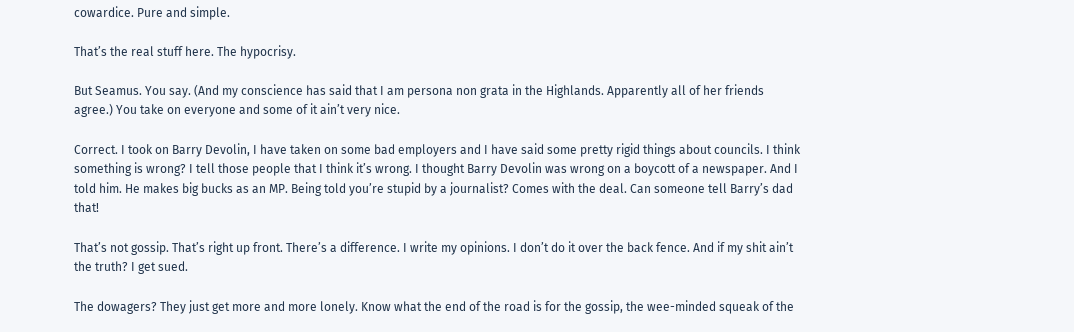cowardice. Pure and simple.

That’s the real stuff here. The hypocrisy.

But Seamus. You say. (And my conscience has said that I am persona non grata in the Highlands. Apparently all of her friends agree.) You take on everyone and some of it ain’t very nice.

Correct. I took on Barry Devolin, I have taken on some bad employers and I have said some pretty rigid things about councils. I think something is wrong? I tell those people that I think it’s wrong. I thought Barry Devolin was wrong on a boycott of a newspaper. And I told him. He makes big bucks as an MP. Being told you’re stupid by a journalist? Comes with the deal. Can someone tell Barry’s dad that!

That’s not gossip. That’s right up front. There’s a difference. I write my opinions. I don’t do it over the back fence. And if my shit ain’t the truth? I get sued.

The dowagers? They just get more and more lonely. Know what the end of the road is for the gossip, the wee-minded squeak of the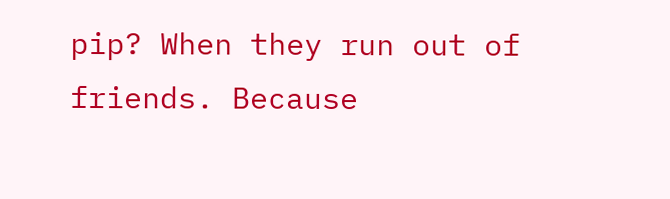pip? When they run out of friends. Because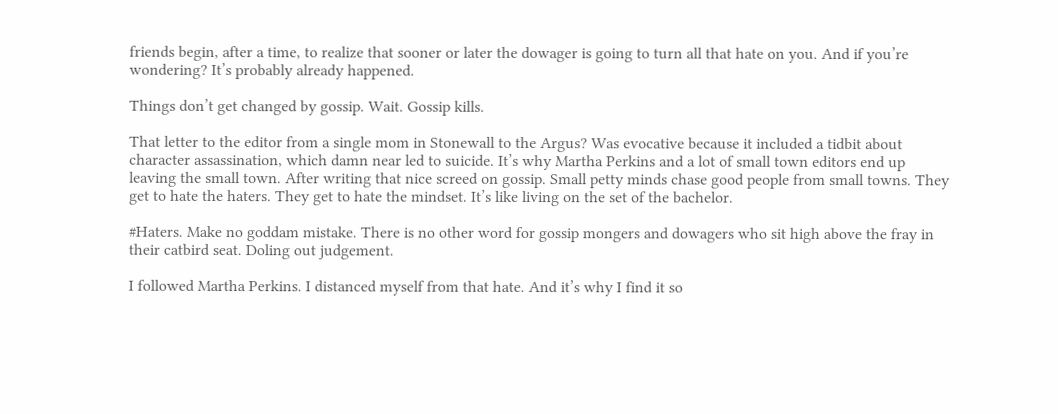friends begin, after a time, to realize that sooner or later the dowager is going to turn all that hate on you. And if you’re wondering? It’s probably already happened.

Things don’t get changed by gossip. Wait. Gossip kills.

That letter to the editor from a single mom in Stonewall to the Argus? Was evocative because it included a tidbit about character assassination, which damn near led to suicide. It’s why Martha Perkins and a lot of small town editors end up leaving the small town. After writing that nice screed on gossip. Small petty minds chase good people from small towns. They get to hate the haters. They get to hate the mindset. It’s like living on the set of the bachelor.

#Haters. Make no goddam mistake. There is no other word for gossip mongers and dowagers who sit high above the fray in their catbird seat. Doling out judgement.

I followed Martha Perkins. I distanced myself from that hate. And it’s why I find it so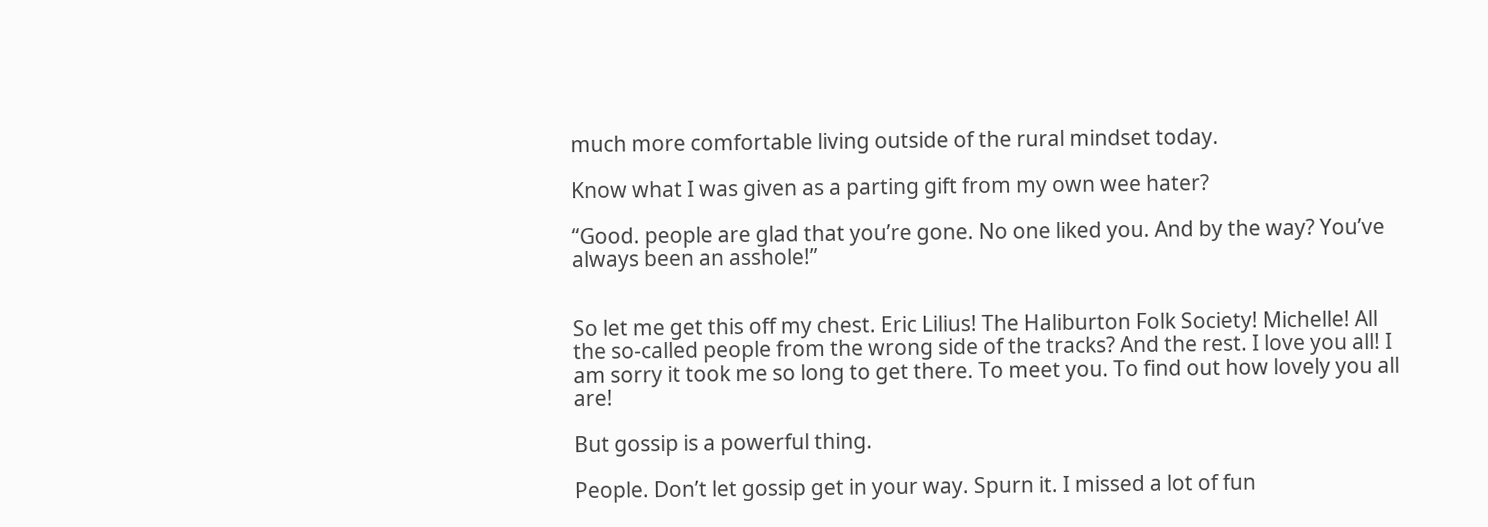much more comfortable living outside of the rural mindset today.

Know what I was given as a parting gift from my own wee hater?

“Good. people are glad that you’re gone. No one liked you. And by the way? You’ve always been an asshole!”


So let me get this off my chest. Eric Lilius! The Haliburton Folk Society! Michelle! All the so-called people from the wrong side of the tracks? And the rest. I love you all! I am sorry it took me so long to get there. To meet you. To find out how lovely you all are!

But gossip is a powerful thing.

People. Don’t let gossip get in your way. Spurn it. I missed a lot of fun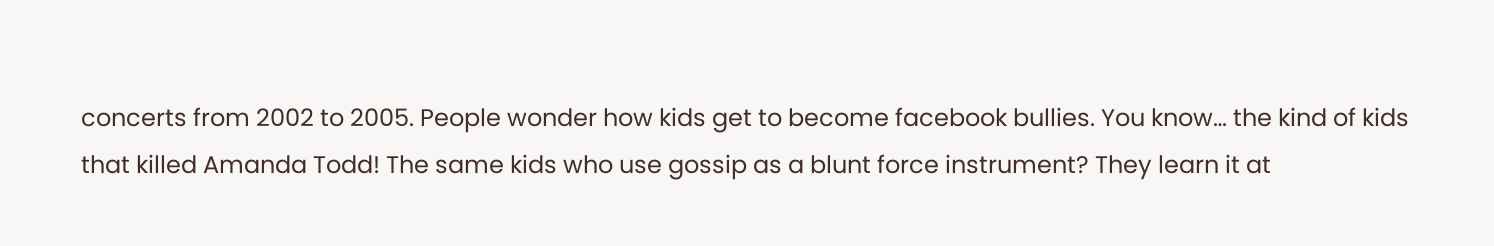concerts from 2002 to 2005. People wonder how kids get to become facebook bullies. You know… the kind of kids that killed Amanda Todd! The same kids who use gossip as a blunt force instrument? They learn it at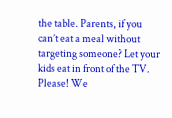the table. Parents, if you can’t eat a meal without targeting someone? Let your kids eat in front of the TV. Please! We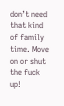don’t need that kind of family time. Move on or shut the fuck up!